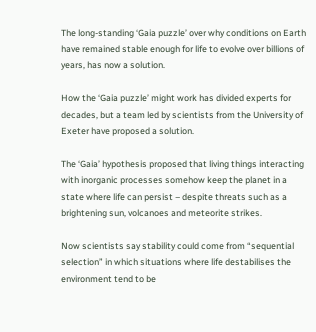The long-standing ‘Gaia puzzle’ over why conditions on Earth have remained stable enough for life to evolve over billions of years, has now a solution.

How the ‘Gaia puzzle’ might work has divided experts for decades, but a team led by scientists from the University of Exeter have proposed a solution.

The ‘Gaia’ hypothesis proposed that living things interacting with inorganic processes somehow keep the planet in a state where life can persist – despite threats such as a brightening sun, volcanoes and meteorite strikes.

Now scientists say stability could come from “sequential selection” in which situations where life destabilises the environment tend to be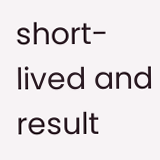short-lived and result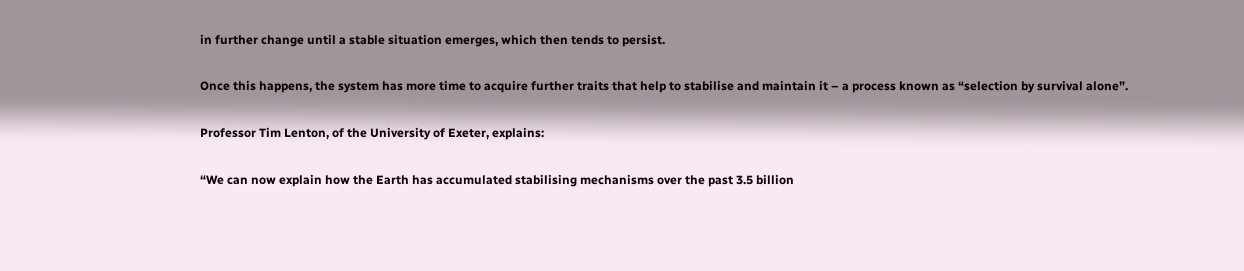in further change until a stable situation emerges, which then tends to persist.

Once this happens, the system has more time to acquire further traits that help to stabilise and maintain it – a process known as “selection by survival alone”.

Professor Tim Lenton, of the University of Exeter, explains:

“We can now explain how the Earth has accumulated stabilising mechanisms over the past 3.5 billion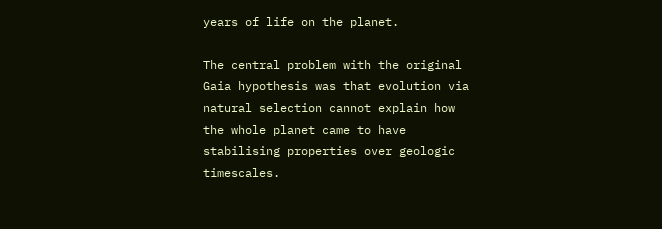years of life on the planet.

The central problem with the original Gaia hypothesis was that evolution via natural selection cannot explain how the whole planet came to have stabilising properties over geologic timescales.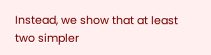Instead, we show that at least two simpler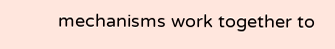mechanisms work together to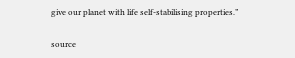give our planet with life self-stabilising properties.”

source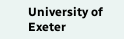University of Exeter